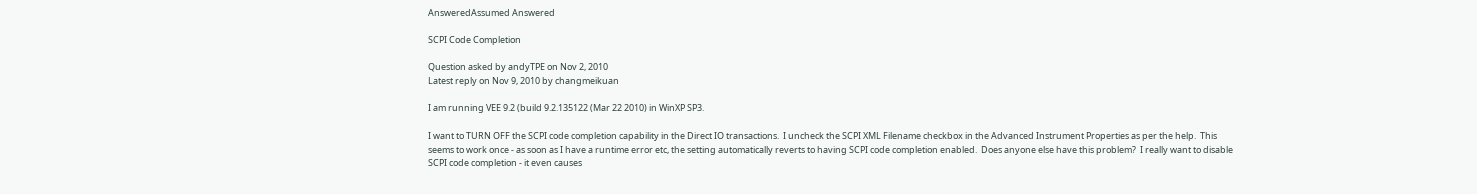AnsweredAssumed Answered

SCPI Code Completion

Question asked by andyTPE on Nov 2, 2010
Latest reply on Nov 9, 2010 by changmeikuan

I am running VEE 9.2 (build 9.2.135122 (Mar 22 2010) in WinXP SP3.

I want to TURN OFF the SCPI code completion capability in the Direct IO transactions.  I uncheck the SCPI XML Filename checkbox in the Advanced Instrument Properties as per the help.  This seems to work once - as soon as I have a runtime error etc, the setting automatically reverts to having SCPI code completion enabled.  Does anyone else have this problem?  I really want to disable SCPI code completion - it even causes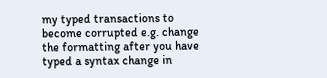my typed transactions to become corrupted e.g. change the formatting after you have typed a syntax change in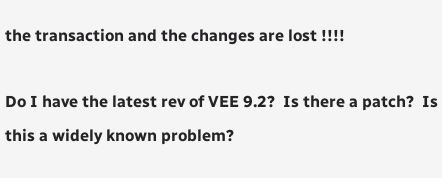the transaction and the changes are lost !!!!

Do I have the latest rev of VEE 9.2?  Is there a patch?  Is this a widely known problem?